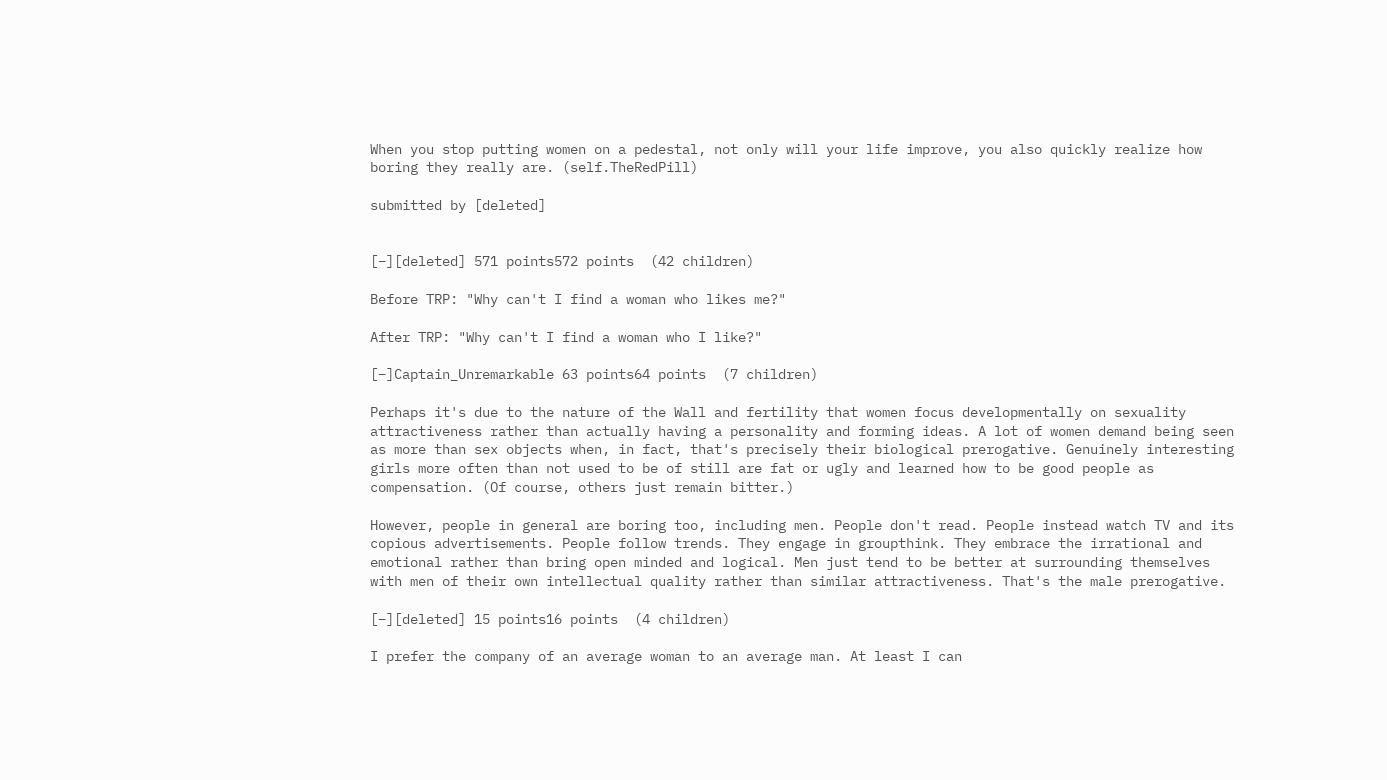When you stop putting women on a pedestal, not only will your life improve, you also quickly realize how boring they really are. (self.TheRedPill)

submitted by [deleted]


[–][deleted] 571 points572 points  (42 children)

Before TRP: "Why can't I find a woman who likes me?"

After TRP: "Why can't I find a woman who I like?"

[–]Captain_Unremarkable 63 points64 points  (7 children)

Perhaps it's due to the nature of the Wall and fertility that women focus developmentally on sexuality attractiveness rather than actually having a personality and forming ideas. A lot of women demand being seen as more than sex objects when, in fact, that's precisely their biological prerogative. Genuinely interesting girls more often than not used to be of still are fat or ugly and learned how to be good people as compensation. (Of course, others just remain bitter.)

However, people in general are boring too, including men. People don't read. People instead watch TV and its copious advertisements. People follow trends. They engage in groupthink. They embrace the irrational and emotional rather than bring open minded and logical. Men just tend to be better at surrounding themselves with men of their own intellectual quality rather than similar attractiveness. That's the male prerogative.

[–][deleted] 15 points16 points  (4 children)

I prefer the company of an average woman to an average man. At least I can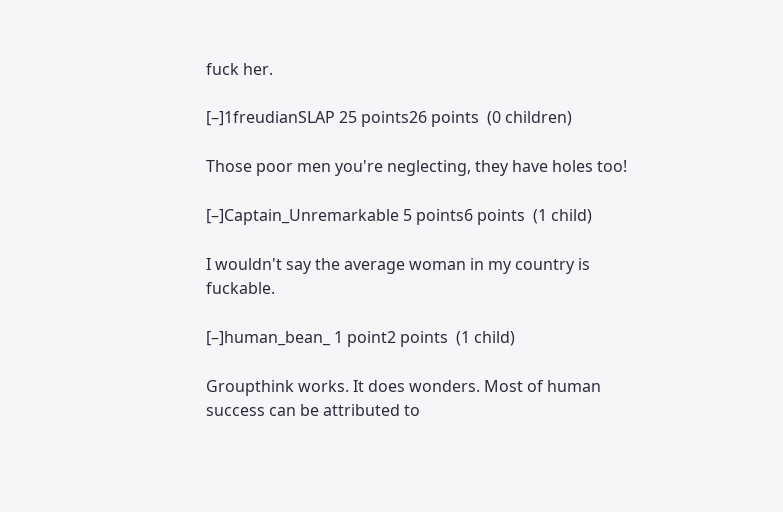fuck her.

[–]1freudianSLAP 25 points26 points  (0 children)

Those poor men you're neglecting, they have holes too!

[–]Captain_Unremarkable 5 points6 points  (1 child)

I wouldn't say the average woman in my country is fuckable.

[–]human_bean_ 1 point2 points  (1 child)

Groupthink works. It does wonders. Most of human success can be attributed to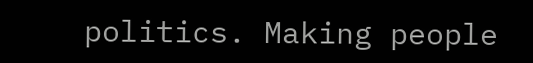politics. Making people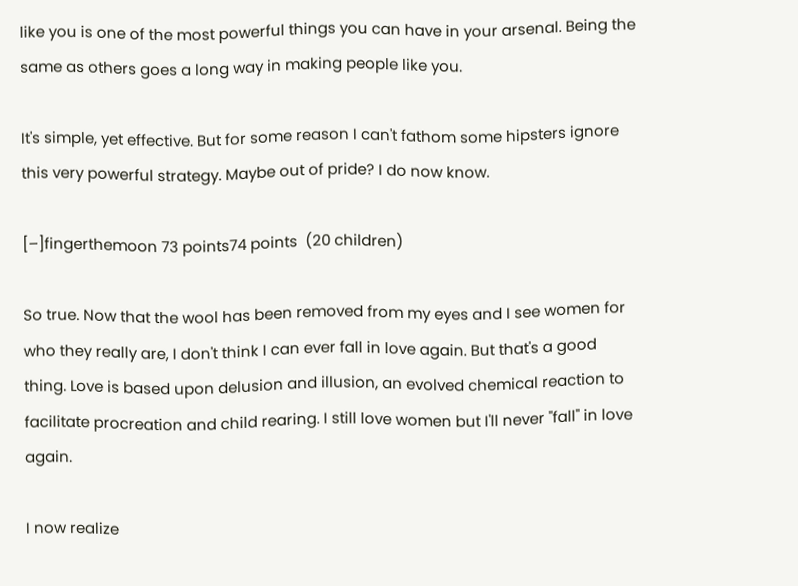like you is one of the most powerful things you can have in your arsenal. Being the same as others goes a long way in making people like you.

It's simple, yet effective. But for some reason I can't fathom some hipsters ignore this very powerful strategy. Maybe out of pride? I do now know.

[–]fingerthemoon 73 points74 points  (20 children)

So true. Now that the wool has been removed from my eyes and I see women for who they really are, I don't think I can ever fall in love again. But that's a good thing. Love is based upon delusion and illusion, an evolved chemical reaction to facilitate procreation and child rearing. I still love women but I'll never "fall" in love again.

I now realize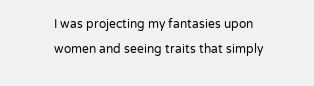I was projecting my fantasies upon women and seeing traits that simply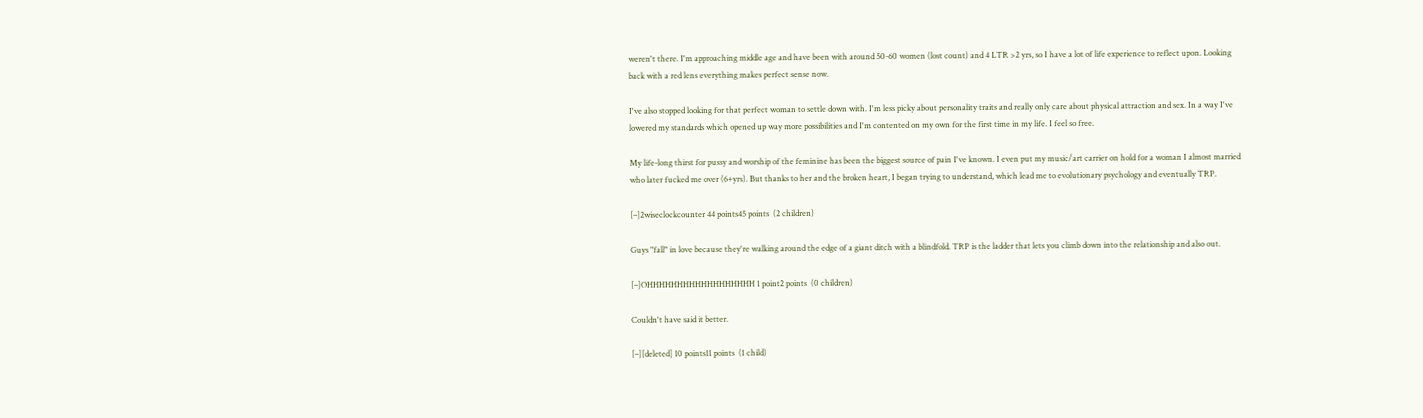weren't there. I'm approaching middle age and have been with around 50-60 women (lost count) and 4 LTR >2 yrs, so I have a lot of life experience to reflect upon. Looking back with a red lens everything makes perfect sense now.

I've also stopped looking for that perfect woman to settle down with. I'm less picky about personality traits and really only care about physical attraction and sex. In a way I've lowered my standards which opened up way more possibilities and I'm contented on my own for the first time in my life. I feel so free.

My life-long thirst for pussy and worship of the feminine has been the biggest source of pain I've known. I even put my music/art carrier on hold for a woman I almost married who later fucked me over (6+yrs). But thanks to her and the broken heart, I began trying to understand, which lead me to evolutionary psychology and eventually TRP.

[–]2wiseclockcounter 44 points45 points  (2 children)

Guys "fall" in love because they're walking around the edge of a giant ditch with a blindfold. TRP is the ladder that lets you climb down into the relationship and also out.

[–]OHHHHHHHHHHHHHHHHHH 1 point2 points  (0 children)

Couldn't have said it better.

[–][deleted] 10 points11 points  (1 child)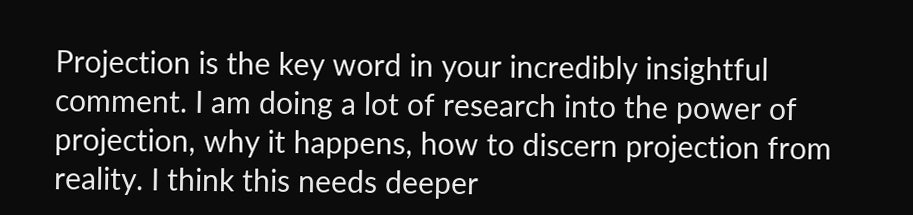Projection is the key word in your incredibly insightful comment. I am doing a lot of research into the power of projection, why it happens, how to discern projection from reality. I think this needs deeper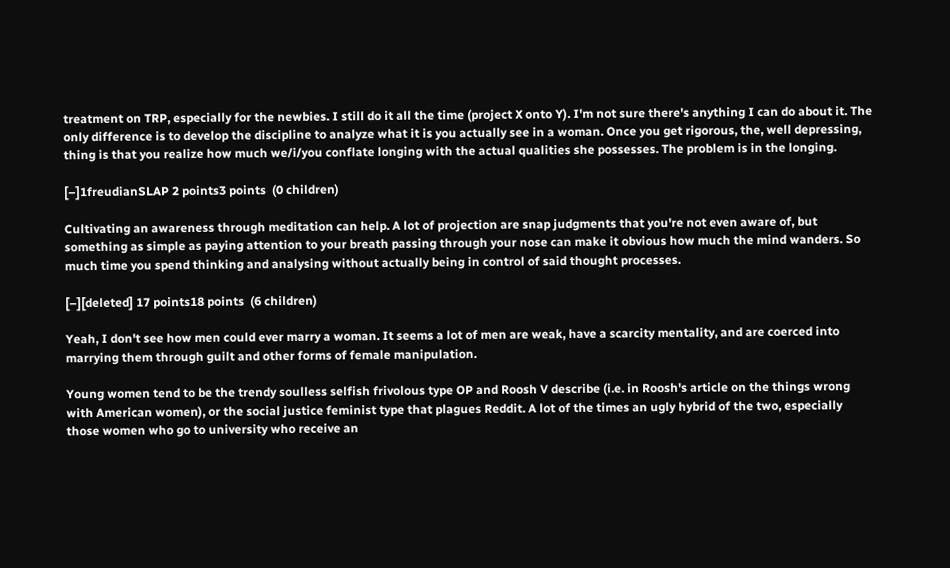treatment on TRP, especially for the newbies. I still do it all the time (project X onto Y). I'm not sure there's anything I can do about it. The only difference is to develop the discipline to analyze what it is you actually see in a woman. Once you get rigorous, the, well depressing, thing is that you realize how much we/i/you conflate longing with the actual qualities she possesses. The problem is in the longing.

[–]1freudianSLAP 2 points3 points  (0 children)

Cultivating an awareness through meditation can help. A lot of projection are snap judgments that you're not even aware of, but something as simple as paying attention to your breath passing through your nose can make it obvious how much the mind wanders. So much time you spend thinking and analysing without actually being in control of said thought processes.

[–][deleted] 17 points18 points  (6 children)

Yeah, I don't see how men could ever marry a woman. It seems a lot of men are weak, have a scarcity mentality, and are coerced into marrying them through guilt and other forms of female manipulation.

Young women tend to be the trendy soulless selfish frivolous type OP and Roosh V describe (i.e. in Roosh's article on the things wrong with American women), or the social justice feminist type that plagues Reddit. A lot of the times an ugly hybrid of the two, especially those women who go to university who receive an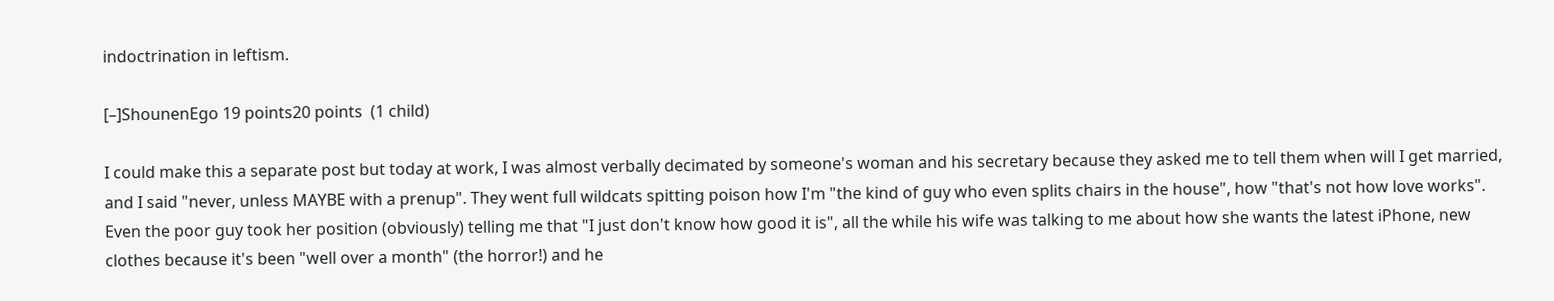indoctrination in leftism.

[–]ShounenEgo 19 points20 points  (1 child)

I could make this a separate post but today at work, I was almost verbally decimated by someone's woman and his secretary because they asked me to tell them when will I get married, and I said "never, unless MAYBE with a prenup". They went full wildcats spitting poison how I'm "the kind of guy who even splits chairs in the house", how "that's not how love works". Even the poor guy took her position (obviously) telling me that "I just don't know how good it is", all the while his wife was talking to me about how she wants the latest iPhone, new clothes because it's been "well over a month" (the horror!) and he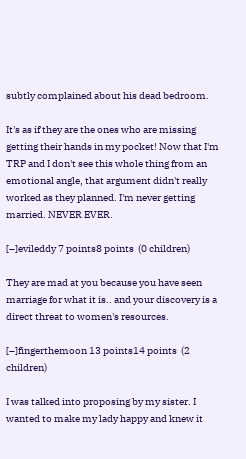subtly complained about his dead bedroom.

It's as if they are the ones who are missing getting their hands in my pocket! Now that I'm TRP and I don't see this whole thing from an emotional angle, that argument didn't really worked as they planned. I'm never getting married. NEVER EVER.

[–]evileddy 7 points8 points  (0 children)

They are mad at you because you have seen marriage for what it is.. and your discovery is a direct threat to women's resources.

[–]fingerthemoon 13 points14 points  (2 children)

I was talked into proposing by my sister. I wanted to make my lady happy and knew it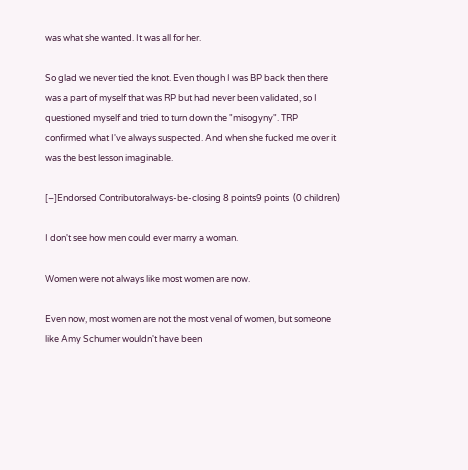was what she wanted. It was all for her.

So glad we never tied the knot. Even though I was BP back then there was a part of myself that was RP but had never been validated, so I questioned myself and tried to turn down the "misogyny". TRP confirmed what I've always suspected. And when she fucked me over it was the best lesson imaginable.

[–]Endorsed Contributoralways-be-closing 8 points9 points  (0 children)

I don't see how men could ever marry a woman.

Women were not always like most women are now.

Even now, most women are not the most venal of women, but someone like Amy Schumer wouldn't have been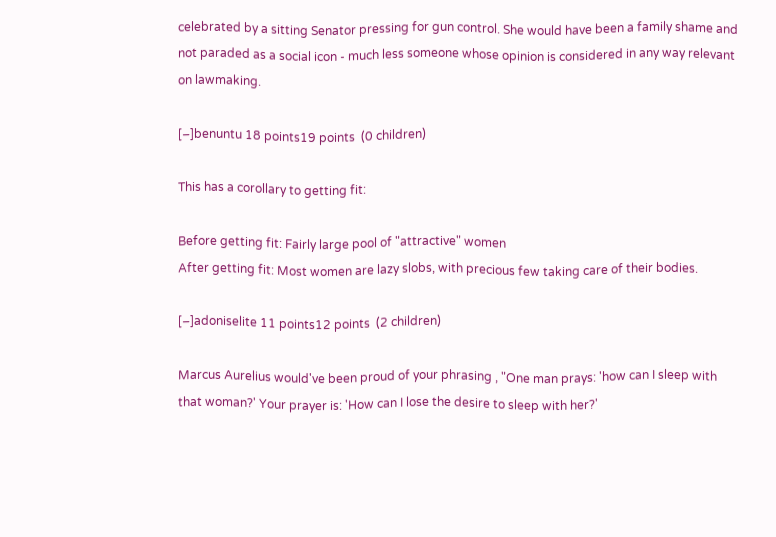celebrated by a sitting Senator pressing for gun control. She would have been a family shame and not paraded as a social icon - much less someone whose opinion is considered in any way relevant on lawmaking.

[–]benuntu 18 points19 points  (0 children)

This has a corollary to getting fit:

Before getting fit: Fairly large pool of "attractive" women
After getting fit: Most women are lazy slobs, with precious few taking care of their bodies.

[–]adoniselite 11 points12 points  (2 children)

Marcus Aurelius would've been proud of your phrasing , "One man prays: 'how can I sleep with that woman?' Your prayer is: 'How can I lose the desire to sleep with her?'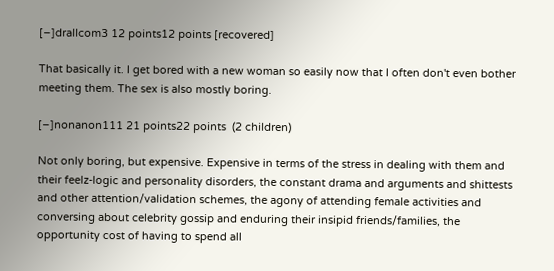[–]drallcom3 12 points12 points [recovered]

That basically it. I get bored with a new woman so easily now that I often don't even bother meeting them. The sex is also mostly boring.

[–]nonanon111 21 points22 points  (2 children)

Not only boring, but expensive. Expensive in terms of the stress in dealing with them and their feelz-logic and personality disorders, the constant drama and arguments and shittests and other attention/validation schemes, the agony of attending female activities and conversing about celebrity gossip and enduring their insipid friends/families, the opportunity cost of having to spend all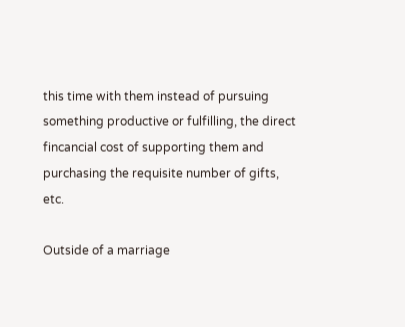this time with them instead of pursuing something productive or fulfilling, the direct fincancial cost of supporting them and purchasing the requisite number of gifts, etc.

Outside of a marriage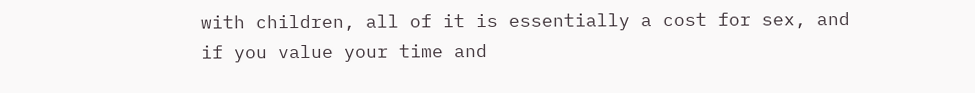with children, all of it is essentially a cost for sex, and if you value your time and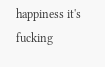happiness it's fucking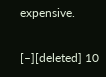expensive.

[–][deleted] 10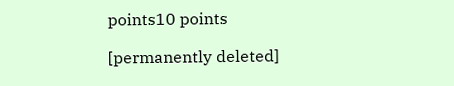points10 points

[permanently deleted]